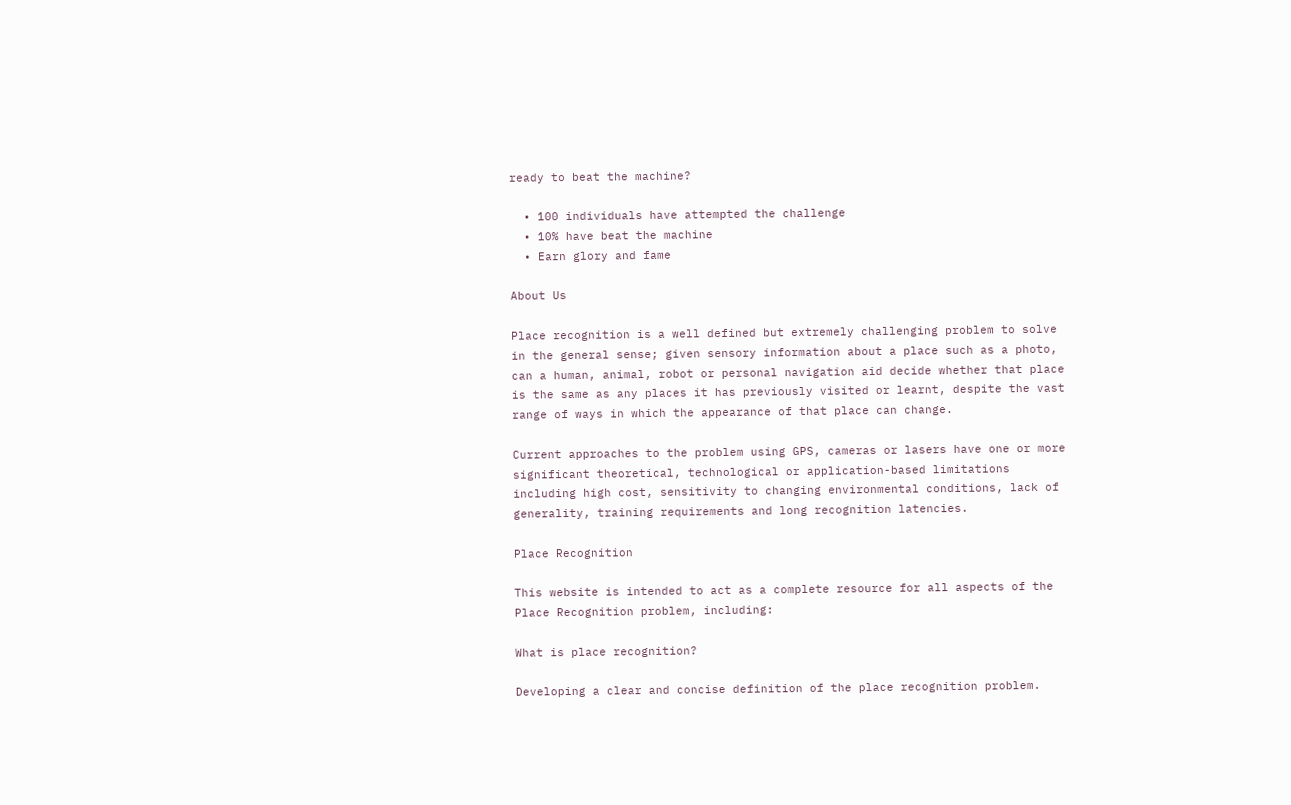ready to beat the machine?

  • 100 individuals have attempted the challenge
  • 10% have beat the machine
  • Earn glory and fame

About Us

Place recognition is a well defined but extremely challenging problem to solve in the general sense; given sensory information about a place such as a photo, can a human, animal, robot or personal navigation aid decide whether that place is the same as any places it has previously visited or learnt, despite the vast range of ways in which the appearance of that place can change.

Current approaches to the problem using GPS, cameras or lasers have one or more significant theoretical, technological or application-based limitations including high cost, sensitivity to changing environmental conditions, lack of generality, training requirements and long recognition latencies.

Place Recognition

This website is intended to act as a complete resource for all aspects of the Place Recognition problem, including:

What is place recognition?

Developing a clear and concise definition of the place recognition problem.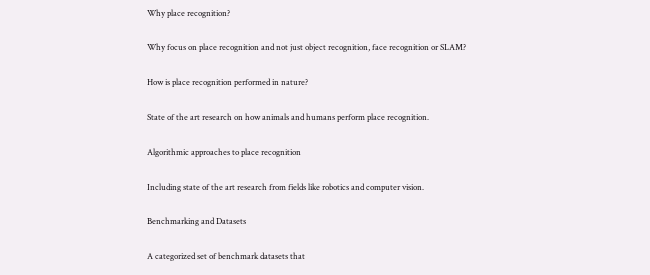Why place recognition?

Why focus on place recognition and not just object recognition, face recognition or SLAM?

How is place recognition performed in nature?

State of the art research on how animals and humans perform place recognition.

Algorithmic approaches to place recognition

Including state of the art research from fields like robotics and computer vision.

Benchmarking and Datasets

A categorized set of benchmark datasets that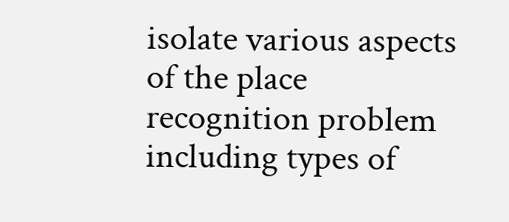isolate various aspects of the place recognition problem including types of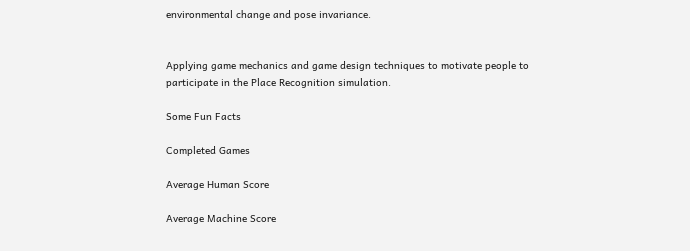environmental change and pose invariance.


Applying game mechanics and game design techniques to motivate people to participate in the Place Recognition simulation.

Some Fun Facts

Completed Games

Average Human Score

Average Machine Score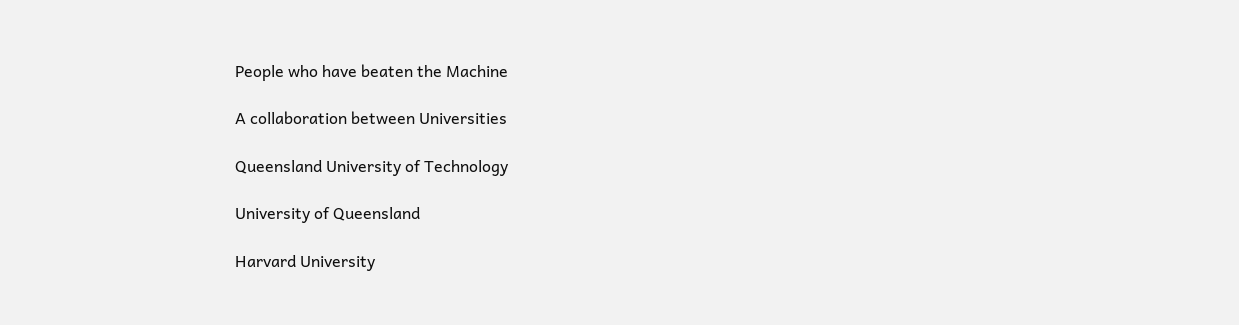People who have beaten the Machine

A collaboration between Universities

Queensland University of Technology

University of Queensland

Harvard University